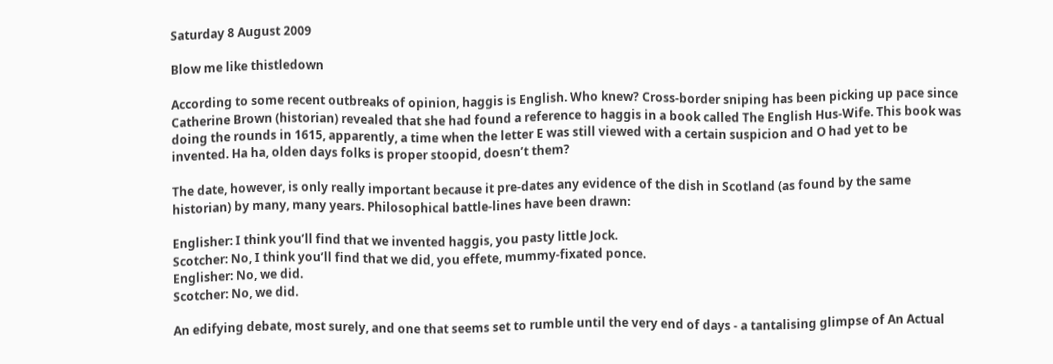Saturday 8 August 2009

Blow me like thistledown

According to some recent outbreaks of opinion, haggis is English. Who knew? Cross-border sniping has been picking up pace since Catherine Brown (historian) revealed that she had found a reference to haggis in a book called The English Hus-Wife. This book was doing the rounds in 1615, apparently, a time when the letter E was still viewed with a certain suspicion and O had yet to be invented. Ha ha, olden days folks is proper stoopid, doesn’t them?

The date, however, is only really important because it pre-dates any evidence of the dish in Scotland (as found by the same historian) by many, many years. Philosophical battle-lines have been drawn:

Englisher: I think you’ll find that we invented haggis, you pasty little Jock.
Scotcher: No, I think you’ll find that we did, you effete, mummy-fixated ponce.
Englisher: No, we did.
Scotcher: No, we did.

An edifying debate, most surely, and one that seems set to rumble until the very end of days - a tantalising glimpse of An Actual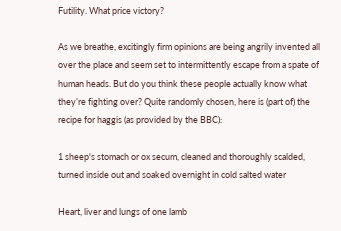Futility. What price victory?

As we breathe, excitingly firm opinions are being angrily invented all over the place and seem set to intermittently escape from a spate of human heads. But do you think these people actually know what they’re fighting over? Quite randomly chosen, here is (part of) the recipe for haggis (as provided by the BBC):

1 sheep's stomach or ox secum, cleaned and thoroughly scalded, turned inside out and soaked overnight in cold salted water

Heart, liver and lungs of one lamb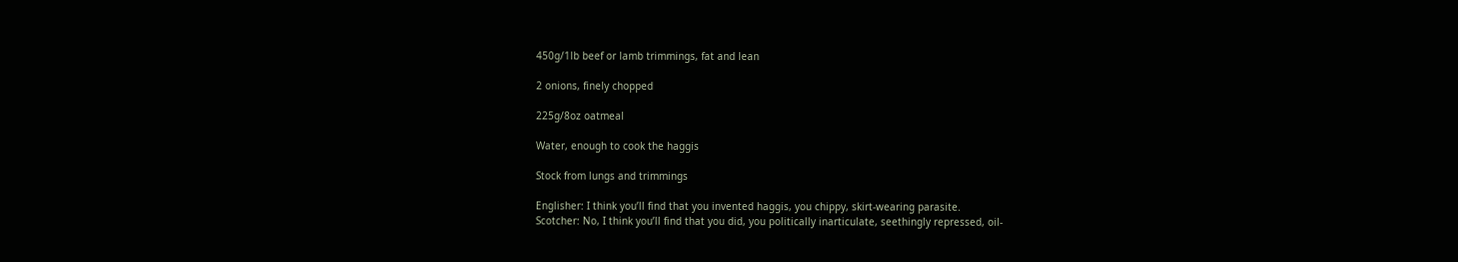450g/1lb beef or lamb trimmings, fat and lean

2 onions, finely chopped

225g/8oz oatmeal

Water, enough to cook the haggis

Stock from lungs and trimmings

Englisher: I think you’ll find that you invented haggis, you chippy, skirt-wearing parasite.
Scotcher: No, I think you’ll find that you did, you politically inarticulate, seethingly repressed, oil-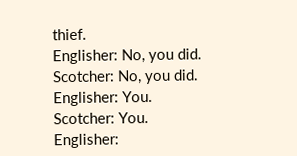thief.
Englisher: No, you did.
Scotcher: No, you did.
Englisher: You.
Scotcher: You.
Englisher: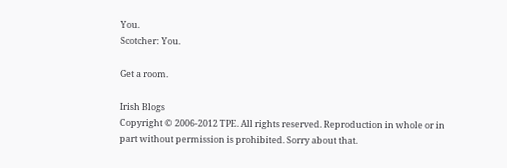You.
Scotcher: You.

Get a room.

Irish Blogs
Copyright © 2006-2012 TPE. All rights reserved. Reproduction in whole or in part without permission is prohibited. Sorry about that.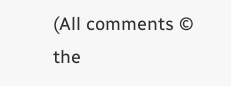(All comments © the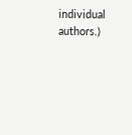individual authors.)